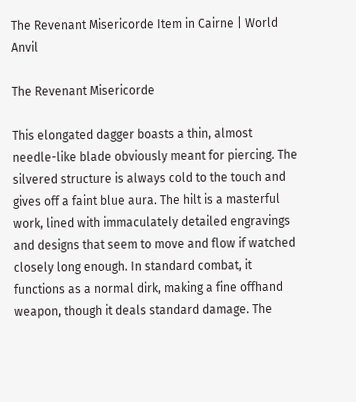The Revenant Misericorde Item in Cairne | World Anvil

The Revenant Misericorde

This elongated dagger boasts a thin, almost needle-like blade obviously meant for piercing. The silvered structure is always cold to the touch and gives off a faint blue aura. The hilt is a masterful work, lined with immaculately detailed engravings and designs that seem to move and flow if watched closely long enough. In standard combat, it functions as a normal dirk, making a fine offhand weapon, though it deals standard damage. The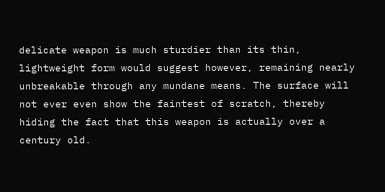delicate weapon is much sturdier than its thin, lightweight form would suggest however, remaining nearly unbreakable through any mundane means. The surface will not ever even show the faintest of scratch, thereby hiding the fact that this weapon is actually over a century old.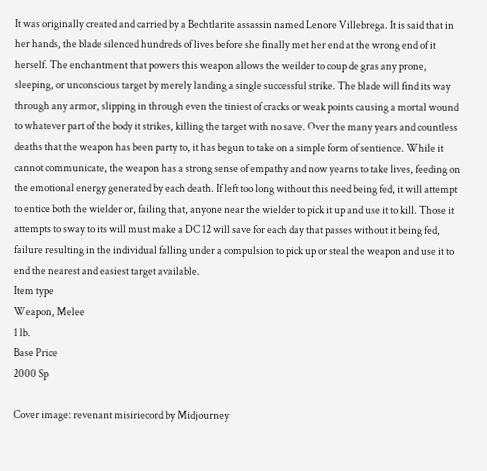It was originally created and carried by a Bechtlarite assassin named Lenore Villebrega. It is said that in her hands, the blade silenced hundreds of lives before she finally met her end at the wrong end of it herself. The enchantment that powers this weapon allows the weilder to coup de gras any prone, sleeping, or unconscious target by merely landing a single successful strike. The blade will find its way through any armor, slipping in through even the tiniest of cracks or weak points causing a mortal wound to whatever part of the body it strikes, killing the target with no save. Over the many years and countless deaths that the weapon has been party to, it has begun to take on a simple form of sentience. While it cannot communicate, the weapon has a strong sense of empathy and now yearns to take lives, feeding on the emotional energy generated by each death. If left too long without this need being fed, it will attempt to entice both the wielder or, failing that, anyone near the wielder to pick it up and use it to kill. Those it attempts to sway to its will must make a DC 12 will save for each day that passes without it being fed, failure resulting in the individual falling under a compulsion to pick up or steal the weapon and use it to end the nearest and easiest target available.
Item type
Weapon, Melee
1 lb.
Base Price
2000 Sp

Cover image: revenant misiriecord by Midjourney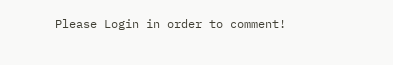Please Login in order to comment!